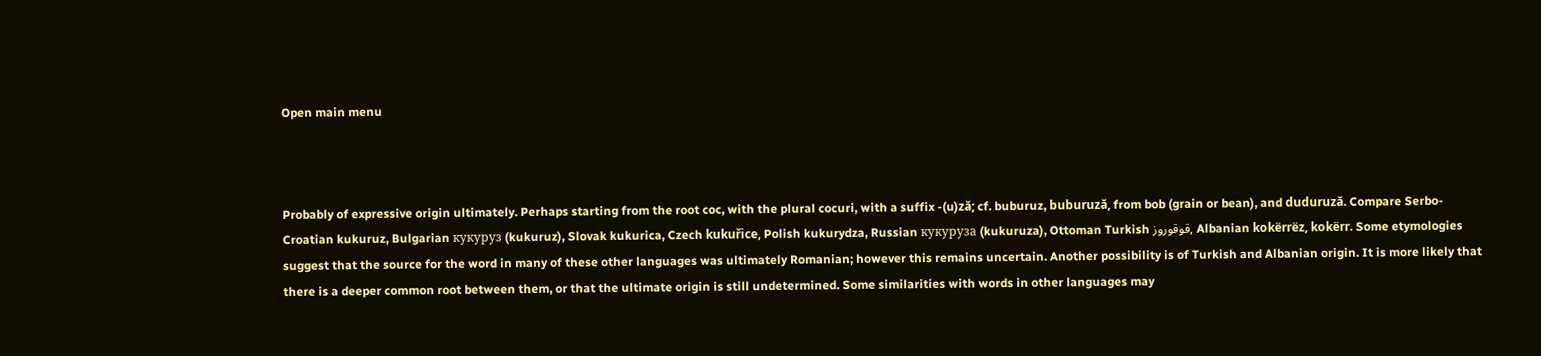Open main menu



Probably of expressive origin ultimately. Perhaps starting from the root coc, with the plural cocuri, with a suffix -(u)ză; cf. buburuz, buburuză, from bob (grain or bean), and duduruză. Compare Serbo-Croatian kukuruz, Bulgarian кукуруз (kukuruz), Slovak kukurica, Czech kukuřice, Polish kukurydza, Russian кукуруза (kukuruza), Ottoman Turkish قوقوروز, Albanian kokërrëz, kokërr. Some etymologies suggest that the source for the word in many of these other languages was ultimately Romanian; however this remains uncertain. Another possibility is of Turkish and Albanian origin. It is more likely that there is a deeper common root between them, or that the ultimate origin is still undetermined. Some similarities with words in other languages may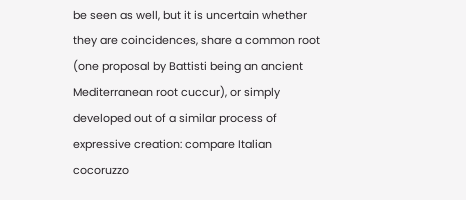be seen as well, but it is uncertain whether they are coincidences, share a common root (one proposal by Battisti being an ancient Mediterranean root cuccur), or simply developed out of a similar process of expressive creation: compare Italian cocoruzzo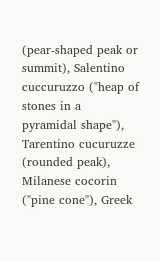(pear-shaped peak or summit), Salentino cuccuruzzo ("heap of stones in a pyramidal shape"), Tarentino cucuruzze (rounded peak), Milanese cocorin ("pine cone"), Greek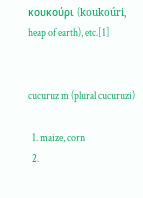κουκούρι (koukoúri, heap of earth), etc.[1]


cucuruz m (plural cucuruzi)

  1. maize, corn
  2.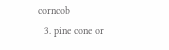corncob
  3. pine cone or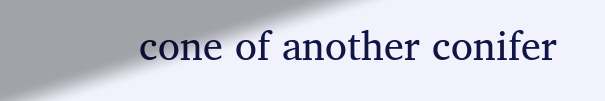cone of another conifer